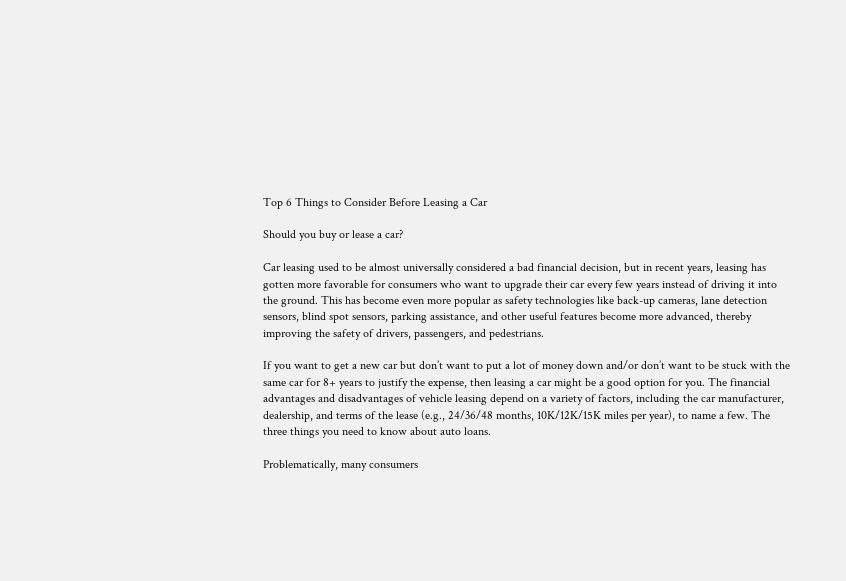Top 6 Things to Consider Before Leasing a Car

Should you buy or lease a car?

Car leasing used to be almost universally considered a bad financial decision, but in recent years, leasing has gotten more favorable for consumers who want to upgrade their car every few years instead of driving it into the ground. This has become even more popular as safety technologies like back-up cameras, lane detection sensors, blind spot sensors, parking assistance, and other useful features become more advanced, thereby improving the safety of drivers, passengers, and pedestrians.

If you want to get a new car but don’t want to put a lot of money down and/or don’t want to be stuck with the same car for 8+ years to justify the expense, then leasing a car might be a good option for you. The financial advantages and disadvantages of vehicle leasing depend on a variety of factors, including the car manufacturer, dealership, and terms of the lease (e.g., 24/36/48 months, 10K/12K/15K miles per year), to name a few. The three things you need to know about auto loans.

Problematically, many consumers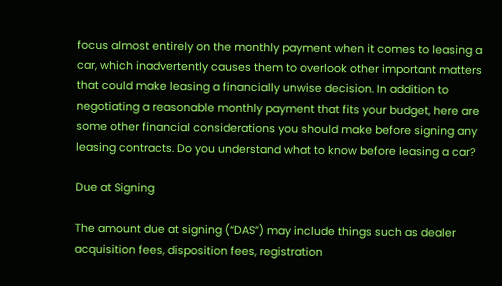focus almost entirely on the monthly payment when it comes to leasing a car, which inadvertently causes them to overlook other important matters that could make leasing a financially unwise decision. In addition to negotiating a reasonable monthly payment that fits your budget, here are some other financial considerations you should make before signing any leasing contracts. Do you understand what to know before leasing a car?

Due at Signing

The amount due at signing (“DAS”) may include things such as dealer acquisition fees, disposition fees, registration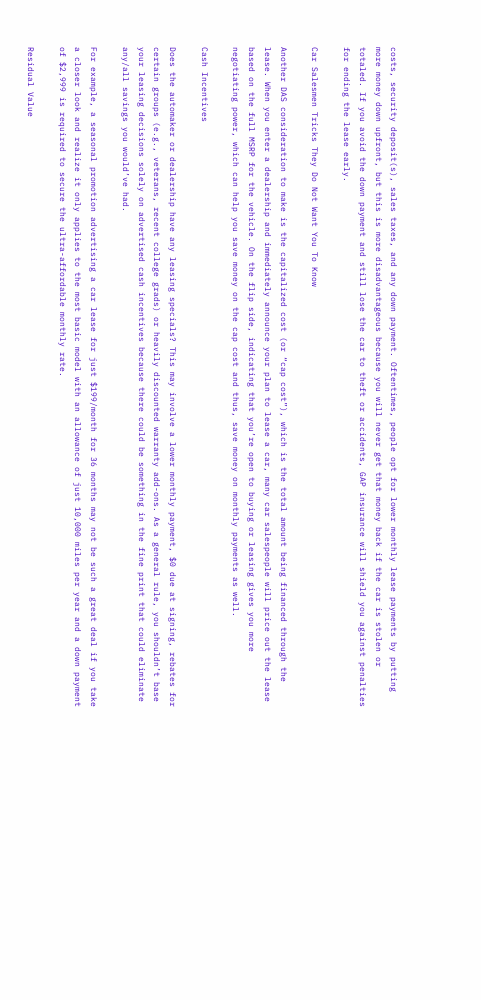costs, security deposit(s), sales taxes, and any down payment. Oftentimes, people opt for lower monthly lease payments by putting more money down upfront, but this is more disadvantageous because you will never get that money back if the car is stolen or totaled. If you avoid the down payment and still lose the car to theft or accidents, GAP insurance will shield you against penalties for ending the lease early.

Car Salesmen Tricks They Do Not Want You To Know

Another DAS consideration to make is the capitalized cost (or “cap cost”), which is the total amount being financed through the lease. When you enter a dealership and immediately announce your plan to lease a car, many car salespeople will price out the lease based on the full MSRP for the vehicle. On the flip side, indicating that you’re open to buying or leasing gives you more negotiating power, which can help you save money on the cap cost and thus, save money on monthly payments as well.

Cash Incentives

Does the automaker or dealership have any leasing specials? This may involve a lower monthly payment, $0 due at signing, rebates for certain groups (e.g., veterans, recent college grads) or heavily discounted warranty add-ons. As a general rule, you shouldn’t base your leasing decisions solely on advertised cash incentives because there could be something in the fine print that could eliminate any/all savings you would’ve had.

For example, a seasonal promotion advertising a car lease for just $199/month for 36 months may not be such a great deal if you take a closer look and realize it only applies to the most basic model with an allowance of just 10,000 miles per year and a down payment of $2,999 is required to secure the ultra-affordable monthly rate.

Residual Value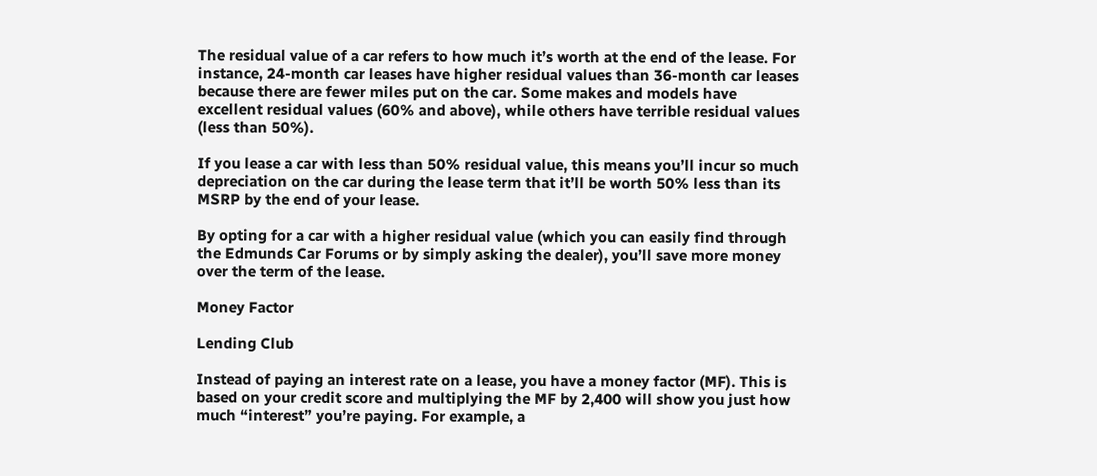The residual value of a car refers to how much it’s worth at the end of the lease. For instance, 24-month car leases have higher residual values than 36-month car leases because there are fewer miles put on the car. Some makes and models have excellent residual values (60% and above), while others have terrible residual values (less than 50%).

If you lease a car with less than 50% residual value, this means you’ll incur so much depreciation on the car during the lease term that it’ll be worth 50% less than its MSRP by the end of your lease.

By opting for a car with a higher residual value (which you can easily find through the Edmunds Car Forums or by simply asking the dealer), you’ll save more money over the term of the lease.

Money Factor

Lending Club

Instead of paying an interest rate on a lease, you have a money factor (MF). This is based on your credit score and multiplying the MF by 2,400 will show you just how much “interest” you’re paying. For example, a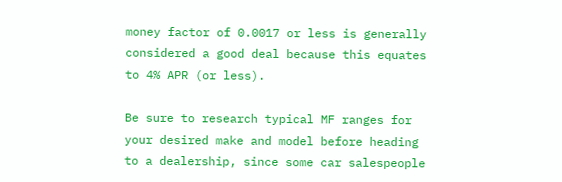money factor of 0.0017 or less is generally considered a good deal because this equates to 4% APR (or less).

Be sure to research typical MF ranges for your desired make and model before heading to a dealership, since some car salespeople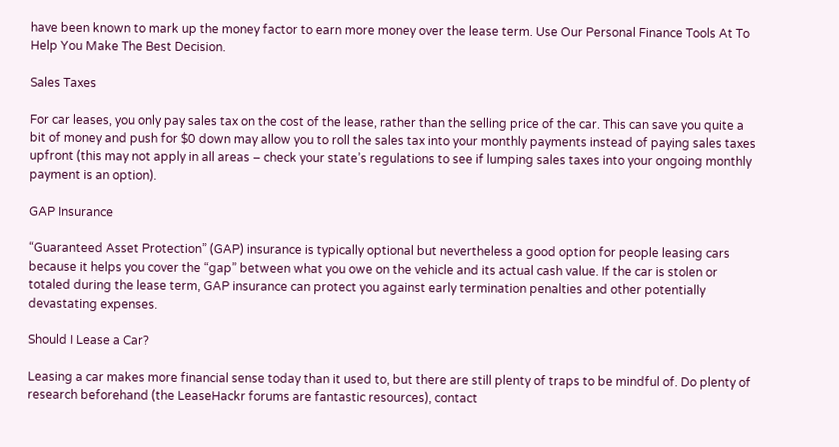have been known to mark up the money factor to earn more money over the lease term. Use Our Personal Finance Tools At To Help You Make The Best Decision.

Sales Taxes

For car leases, you only pay sales tax on the cost of the lease, rather than the selling price of the car. This can save you quite a bit of money and push for $0 down may allow you to roll the sales tax into your monthly payments instead of paying sales taxes upfront (this may not apply in all areas – check your state’s regulations to see if lumping sales taxes into your ongoing monthly payment is an option).

GAP Insurance

“Guaranteed Asset Protection” (GAP) insurance is typically optional but nevertheless a good option for people leasing cars because it helps you cover the “gap” between what you owe on the vehicle and its actual cash value. If the car is stolen or totaled during the lease term, GAP insurance can protect you against early termination penalties and other potentially devastating expenses.

Should I Lease a Car?

Leasing a car makes more financial sense today than it used to, but there are still plenty of traps to be mindful of. Do plenty of research beforehand (the LeaseHackr forums are fantastic resources), contact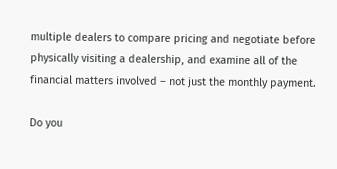multiple dealers to compare pricing and negotiate before physically visiting a dealership, and examine all of the financial matters involved – not just the monthly payment.

Do you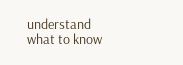understand what to know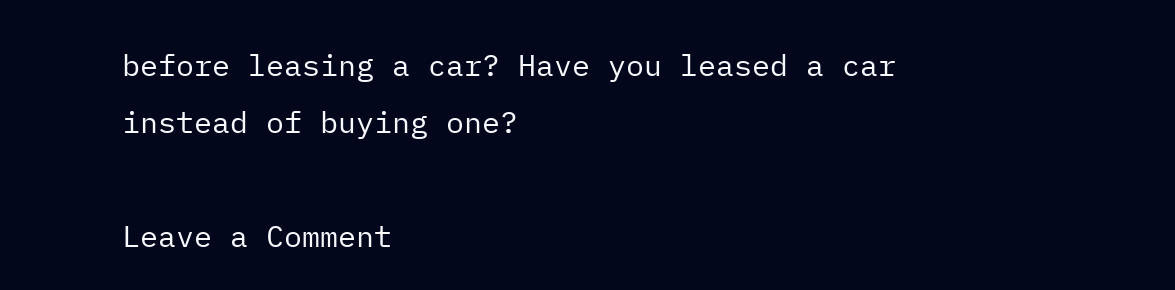before leasing a car? Have you leased a car instead of buying one?

Leave a Comment